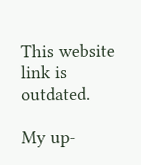This website link is outdated.

My up-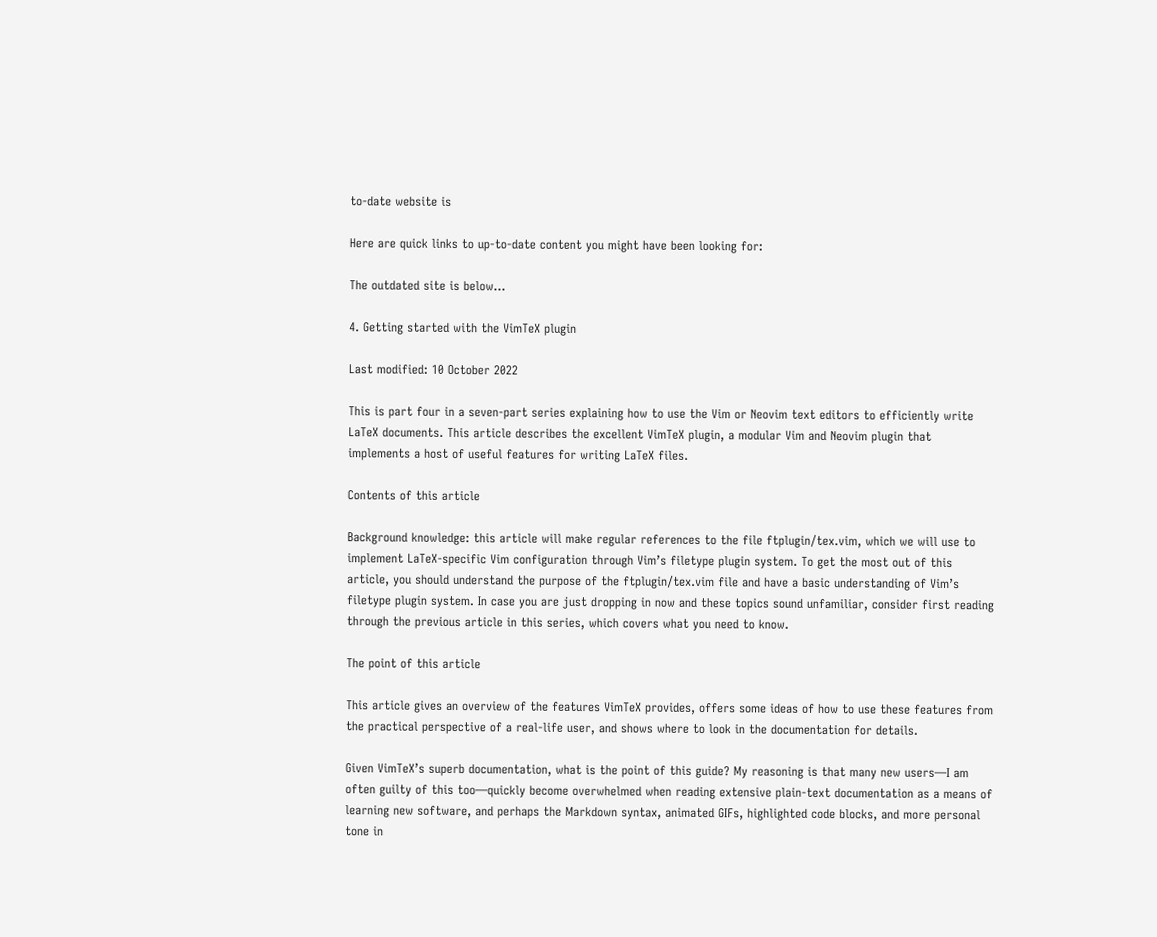to-date website is

Here are quick links to up-to-date content you might have been looking for:

The outdated site is below...

4. Getting started with the VimTeX plugin

Last modified: 10 October 2022

This is part four in a seven-part series explaining how to use the Vim or Neovim text editors to efficiently write LaTeX documents. This article describes the excellent VimTeX plugin, a modular Vim and Neovim plugin that implements a host of useful features for writing LaTeX files.

Contents of this article

Background knowledge: this article will make regular references to the file ftplugin/tex.vim, which we will use to implement LaTeX-specific Vim configuration through Vim’s filetype plugin system. To get the most out of this article, you should understand the purpose of the ftplugin/tex.vim file and have a basic understanding of Vim’s filetype plugin system. In case you are just dropping in now and these topics sound unfamiliar, consider first reading through the previous article in this series, which covers what you need to know.

The point of this article

This article gives an overview of the features VimTeX provides, offers some ideas of how to use these features from the practical perspective of a real-life user, and shows where to look in the documentation for details.

Given VimTeX’s superb documentation, what is the point of this guide? My reasoning is that many new users—I am often guilty of this too—quickly become overwhelmed when reading extensive plain-text documentation as a means of learning new software, and perhaps the Markdown syntax, animated GIFs, highlighted code blocks, and more personal tone in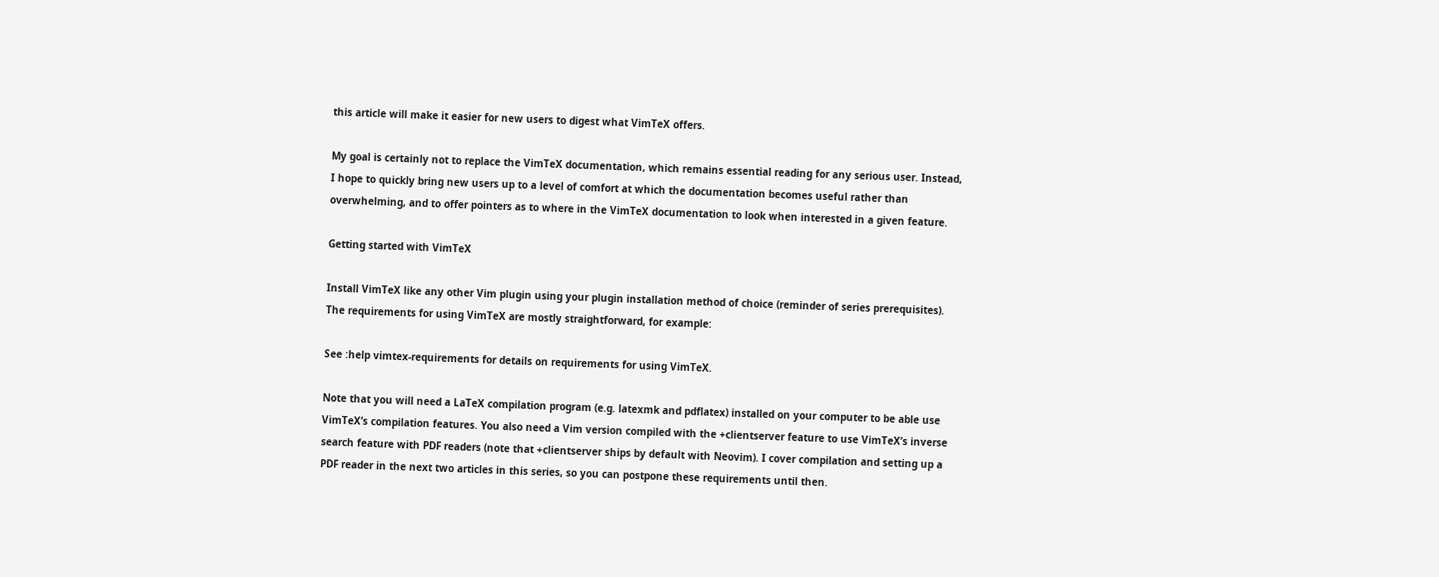this article will make it easier for new users to digest what VimTeX offers.

My goal is certainly not to replace the VimTeX documentation, which remains essential reading for any serious user. Instead, I hope to quickly bring new users up to a level of comfort at which the documentation becomes useful rather than overwhelming, and to offer pointers as to where in the VimTeX documentation to look when interested in a given feature.

Getting started with VimTeX

Install VimTeX like any other Vim plugin using your plugin installation method of choice (reminder of series prerequisites). The requirements for using VimTeX are mostly straightforward, for example:

See :help vimtex-requirements for details on requirements for using VimTeX.

Note that you will need a LaTeX compilation program (e.g. latexmk and pdflatex) installed on your computer to be able use VimTeX’s compilation features. You also need a Vim version compiled with the +clientserver feature to use VimTeX’s inverse search feature with PDF readers (note that +clientserver ships by default with Neovim). I cover compilation and setting up a PDF reader in the next two articles in this series, so you can postpone these requirements until then.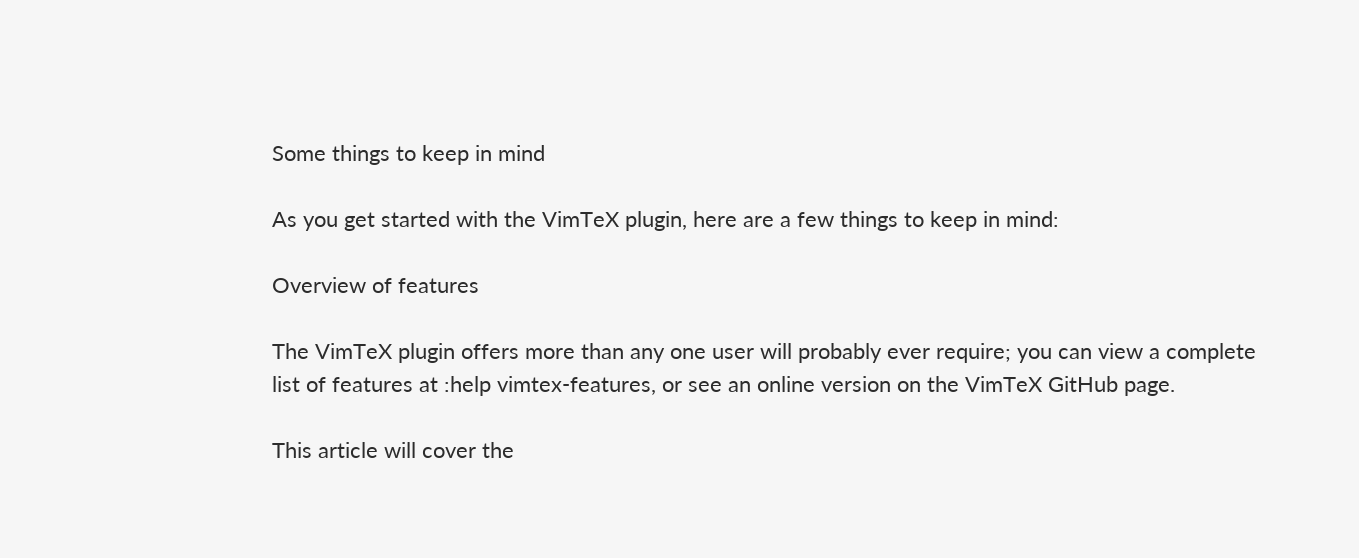Some things to keep in mind

As you get started with the VimTeX plugin, here are a few things to keep in mind:

Overview of features

The VimTeX plugin offers more than any one user will probably ever require; you can view a complete list of features at :help vimtex-features, or see an online version on the VimTeX GitHub page.

This article will cover the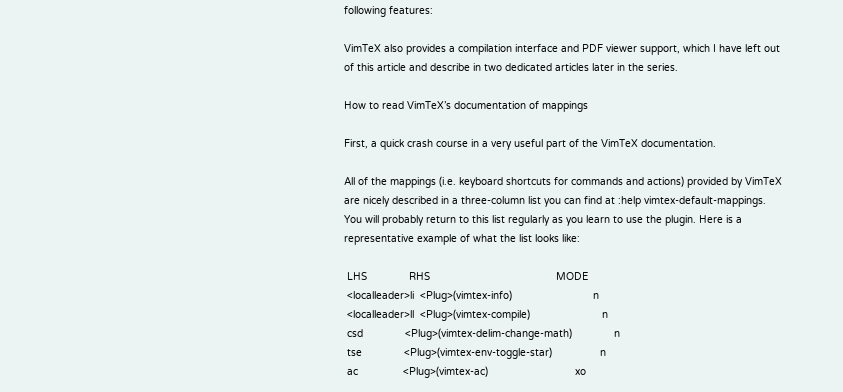following features:

VimTeX also provides a compilation interface and PDF viewer support, which I have left out of this article and describe in two dedicated articles later in the series.

How to read VimTeX’s documentation of mappings

First, a quick crash course in a very useful part of the VimTeX documentation.

All of the mappings (i.e. keyboard shortcuts for commands and actions) provided by VimTeX are nicely described in a three-column list you can find at :help vimtex-default-mappings. You will probably return to this list regularly as you learn to use the plugin. Here is a representative example of what the list looks like:

 LHS              RHS                                          MODE
 <localleader>li  <Plug>(vimtex-info)                           n
 <localleader>ll  <Plug>(vimtex-compile)                        n
 csd              <Plug>(vimtex-delim-change-math)              n
 tse              <Plug>(vimtex-env-toggle-star)                n
 ac               <Plug>(vimtex-ac)                             xo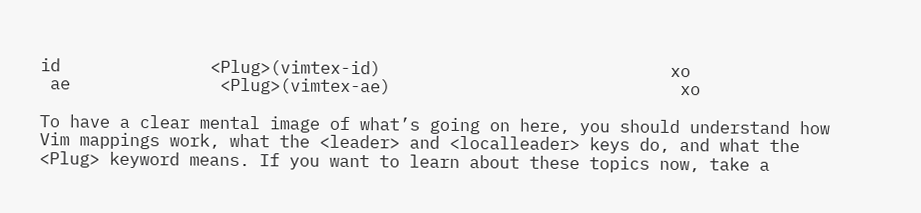id               <Plug>(vimtex-id)                             xo
 ae               <Plug>(vimtex-ae)                             xo

To have a clear mental image of what’s going on here, you should understand how Vim mappings work, what the <leader> and <localleader> keys do, and what the <Plug> keyword means. If you want to learn about these topics now, take a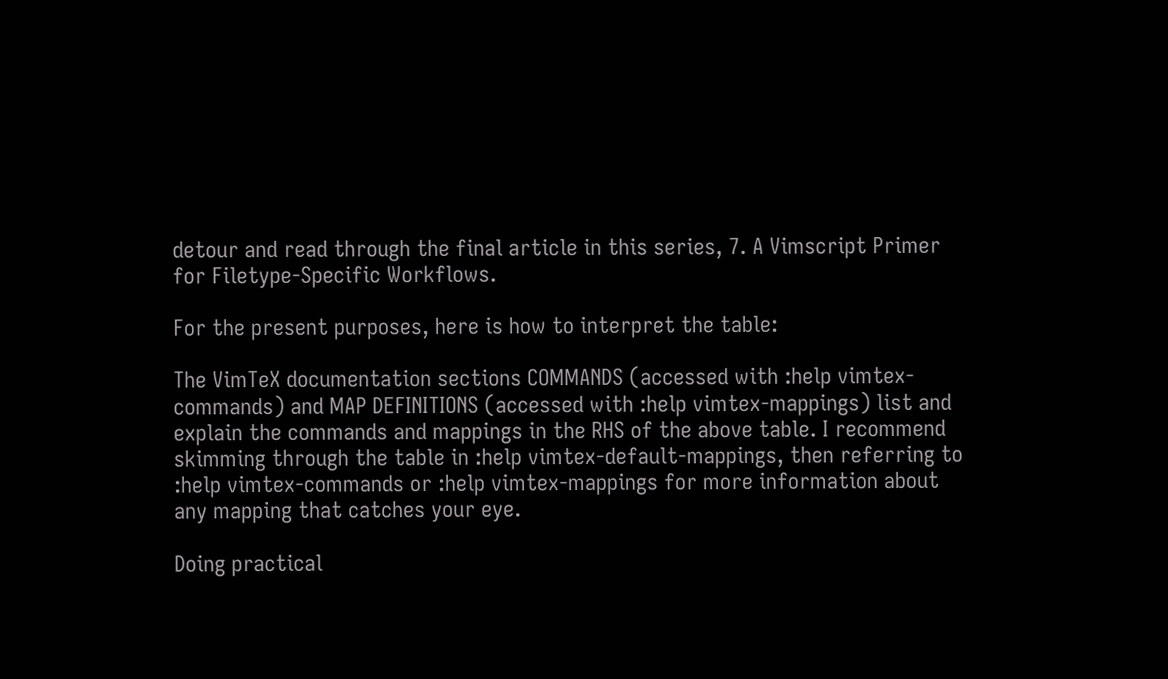detour and read through the final article in this series, 7. A Vimscript Primer for Filetype-Specific Workflows.

For the present purposes, here is how to interpret the table:

The VimTeX documentation sections COMMANDS (accessed with :help vimtex-commands) and MAP DEFINITIONS (accessed with :help vimtex-mappings) list and explain the commands and mappings in the RHS of the above table. I recommend skimming through the table in :help vimtex-default-mappings, then referring to :help vimtex-commands or :help vimtex-mappings for more information about any mapping that catches your eye.

Doing practical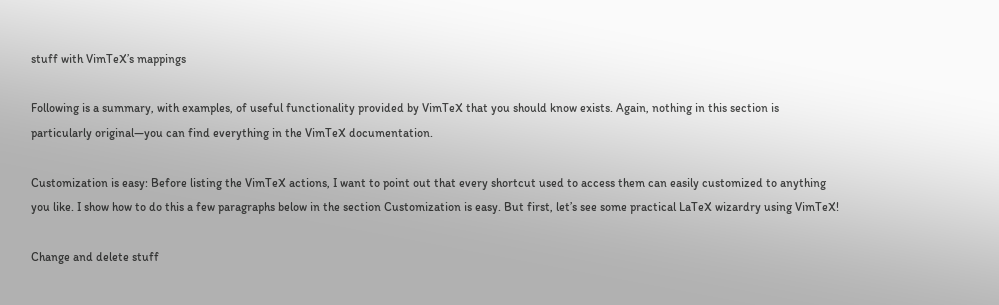stuff with VimTeX’s mappings

Following is a summary, with examples, of useful functionality provided by VimTeX that you should know exists. Again, nothing in this section is particularly original—you can find everything in the VimTeX documentation.

Customization is easy: Before listing the VimTeX actions, I want to point out that every shortcut used to access them can easily customized to anything you like. I show how to do this a few paragraphs below in the section Customization is easy. But first, let’s see some practical LaTeX wizardry using VimTeX!

Change and delete stuff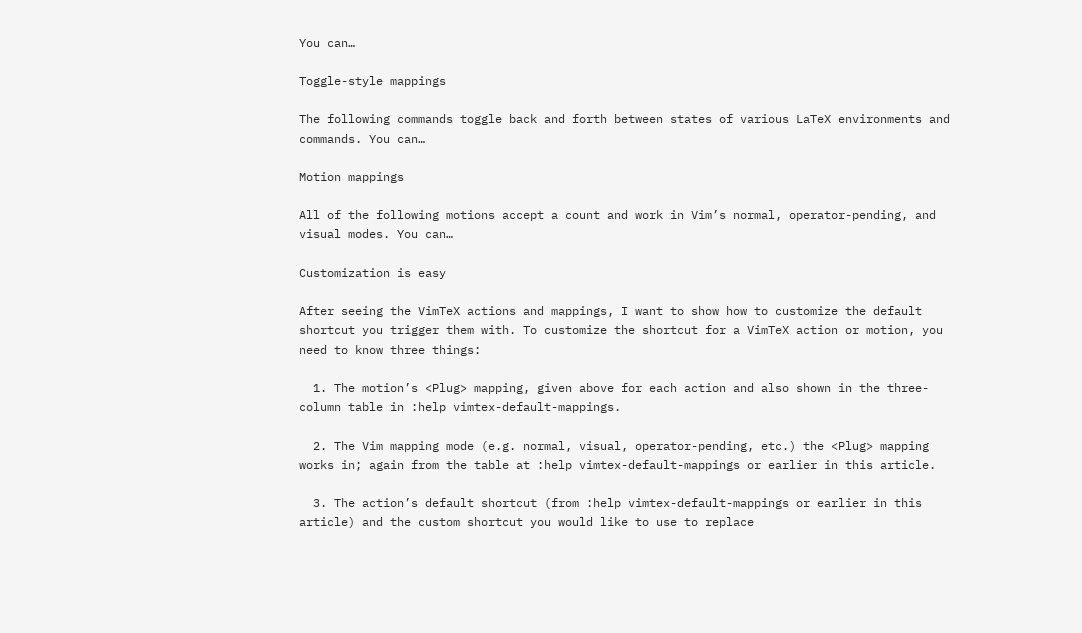You can…

Toggle-style mappings

The following commands toggle back and forth between states of various LaTeX environments and commands. You can…

Motion mappings

All of the following motions accept a count and work in Vim’s normal, operator-pending, and visual modes. You can…

Customization is easy

After seeing the VimTeX actions and mappings, I want to show how to customize the default shortcut you trigger them with. To customize the shortcut for a VimTeX action or motion, you need to know three things:

  1. The motion’s <Plug> mapping, given above for each action and also shown in the three-column table in :help vimtex-default-mappings.

  2. The Vim mapping mode (e.g. normal, visual, operator-pending, etc.) the <Plug> mapping works in; again from the table at :help vimtex-default-mappings or earlier in this article.

  3. The action’s default shortcut (from :help vimtex-default-mappings or earlier in this article) and the custom shortcut you would like to use to replace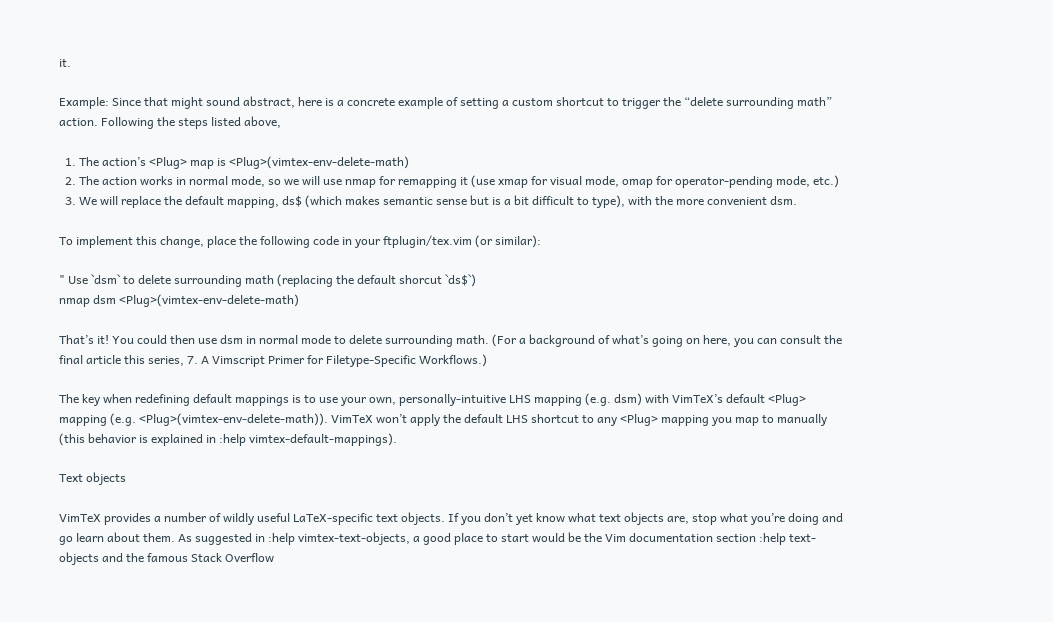it.

Example: Since that might sound abstract, here is a concrete example of setting a custom shortcut to trigger the “delete surrounding math” action. Following the steps listed above,

  1. The action’s <Plug> map is <Plug>(vimtex-env-delete-math)
  2. The action works in normal mode, so we will use nmap for remapping it (use xmap for visual mode, omap for operator-pending mode, etc.)
  3. We will replace the default mapping, ds$ (which makes semantic sense but is a bit difficult to type), with the more convenient dsm.

To implement this change, place the following code in your ftplugin/tex.vim (or similar):

" Use `dsm` to delete surrounding math (replacing the default shorcut `ds$`)
nmap dsm <Plug>(vimtex-env-delete-math)

That’s it! You could then use dsm in normal mode to delete surrounding math. (For a background of what’s going on here, you can consult the final article this series, 7. A Vimscript Primer for Filetype-Specific Workflows.)

The key when redefining default mappings is to use your own, personally-intuitive LHS mapping (e.g. dsm) with VimTeX’s default <Plug> mapping (e.g. <Plug>(vimtex-env-delete-math)). VimTeX won’t apply the default LHS shortcut to any <Plug> mapping you map to manually (this behavior is explained in :help vimtex-default-mappings).

Text objects

VimTeX provides a number of wildly useful LaTeX-specific text objects. If you don’t yet know what text objects are, stop what you’re doing and go learn about them. As suggested in :help vimtex-text-objects, a good place to start would be the Vim documentation section :help text-objects and the famous Stack Overflow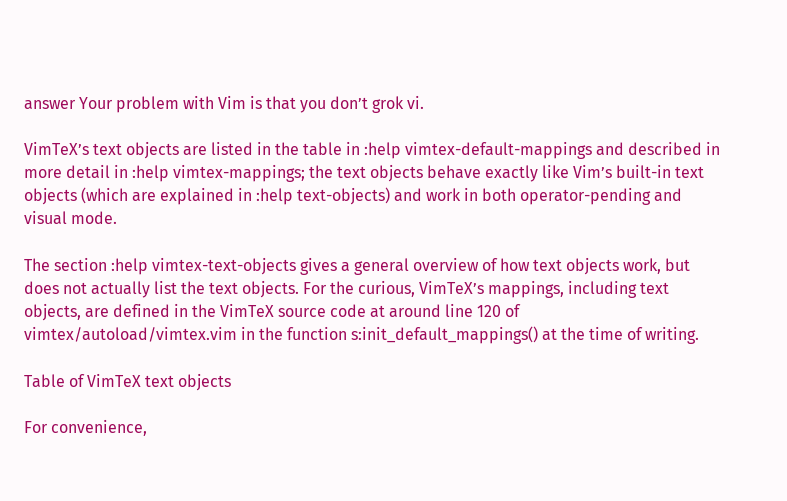answer Your problem with Vim is that you don’t grok vi.

VimTeX’s text objects are listed in the table in :help vimtex-default-mappings and described in more detail in :help vimtex-mappings; the text objects behave exactly like Vim’s built-in text objects (which are explained in :help text-objects) and work in both operator-pending and visual mode.

The section :help vimtex-text-objects gives a general overview of how text objects work, but does not actually list the text objects. For the curious, VimTeX’s mappings, including text objects, are defined in the VimTeX source code at around line 120 of vimtex/autoload/vimtex.vim in the function s:init_default_mappings() at the time of writing.

Table of VimTeX text objects

For convenience,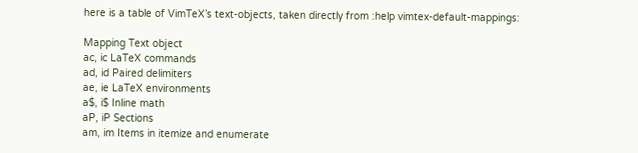here is a table of VimTeX’s text-objects, taken directly from :help vimtex-default-mappings:

Mapping Text object
ac, ic LaTeX commands
ad, id Paired delimiters
ae, ie LaTeX environments
a$, i$ Inline math
aP, iP Sections
am, im Items in itemize and enumerate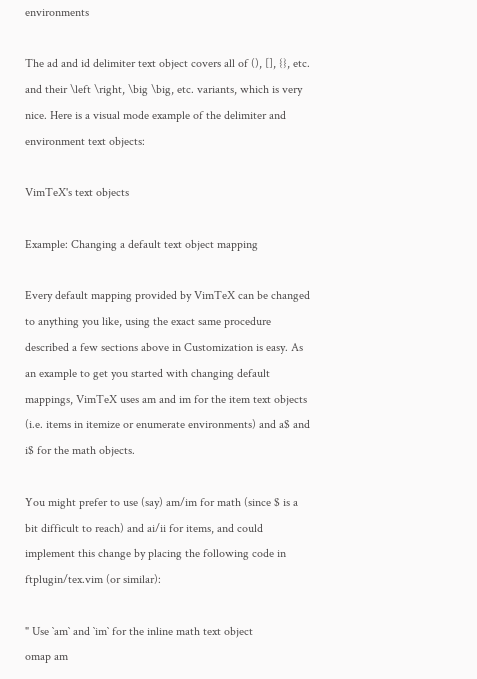environments

The ad and id delimiter text object covers all of (), [], {}, etc. and their \left \right, \big \big, etc. variants, which is very nice. Here is a visual mode example of the delimiter and environment text objects:

VimTeX's text objects

Example: Changing a default text object mapping

Every default mapping provided by VimTeX can be changed to anything you like, using the exact same procedure described a few sections above in Customization is easy. As an example to get you started with changing default mappings, VimTeX uses am and im for the item text objects (i.e. items in itemize or enumerate environments) and a$ and i$ for the math objects.

You might prefer to use (say) am/im for math (since $ is a bit difficult to reach) and ai/ii for items, and could implement this change by placing the following code in ftplugin/tex.vim (or similar):

" Use `am` and `im` for the inline math text object
omap am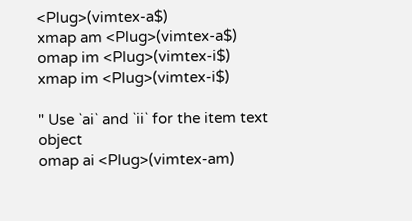<Plug>(vimtex-a$)
xmap am <Plug>(vimtex-a$)
omap im <Plug>(vimtex-i$)
xmap im <Plug>(vimtex-i$)

" Use `ai` and `ii` for the item text object
omap ai <Plug>(vimtex-am)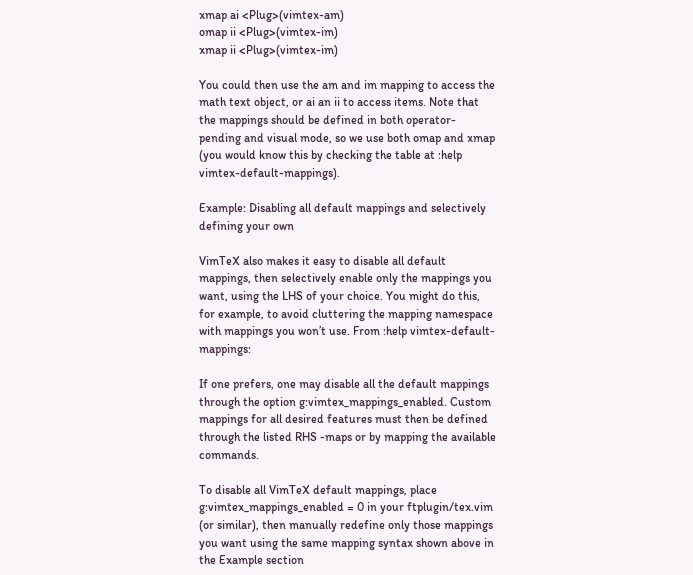xmap ai <Plug>(vimtex-am)
omap ii <Plug>(vimtex-im)
xmap ii <Plug>(vimtex-im)

You could then use the am and im mapping to access the math text object, or ai an ii to access items. Note that the mappings should be defined in both operator-pending and visual mode, so we use both omap and xmap (you would know this by checking the table at :help vimtex-default-mappings).

Example: Disabling all default mappings and selectively defining your own

VimTeX also makes it easy to disable all default mappings, then selectively enable only the mappings you want, using the LHS of your choice. You might do this, for example, to avoid cluttering the mapping namespace with mappings you won’t use. From :help vimtex-default-mappings:

If one prefers, one may disable all the default mappings through the option g:vimtex_mappings_enabled. Custom mappings for all desired features must then be defined through the listed RHS -maps or by mapping the available commands.

To disable all VimTeX default mappings, place g:vimtex_mappings_enabled = 0 in your ftplugin/tex.vim (or similar), then manually redefine only those mappings you want using the same mapping syntax shown above in the Example section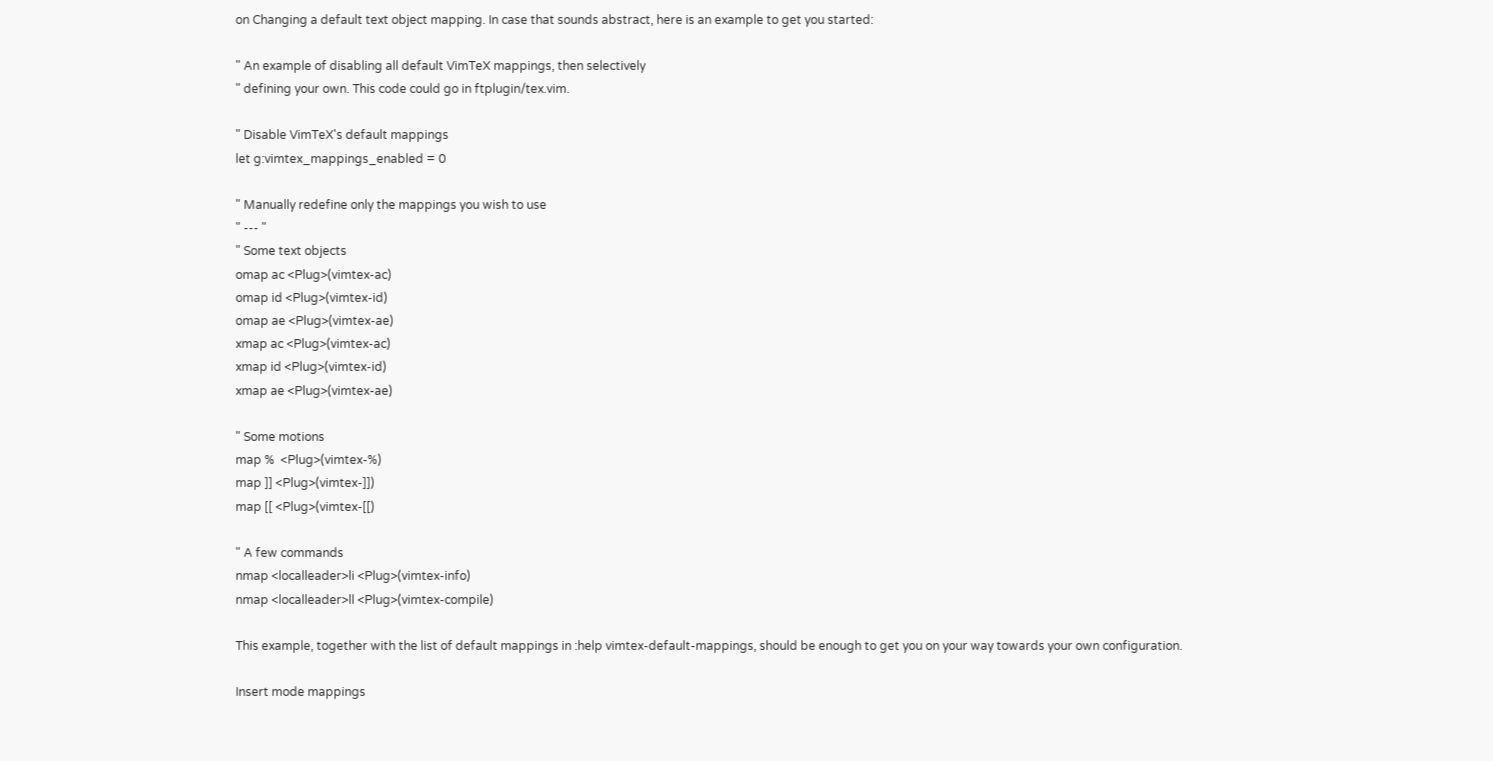on Changing a default text object mapping. In case that sounds abstract, here is an example to get you started:

" An example of disabling all default VimTeX mappings, then selectively
" defining your own. This code could go in ftplugin/tex.vim.

" Disable VimTeX's default mappings
let g:vimtex_mappings_enabled = 0

" Manually redefine only the mappings you wish to use
" --- "
" Some text objects
omap ac <Plug>(vimtex-ac)
omap id <Plug>(vimtex-id)
omap ae <Plug>(vimtex-ae)
xmap ac <Plug>(vimtex-ac)
xmap id <Plug>(vimtex-id)
xmap ae <Plug>(vimtex-ae)

" Some motions
map %  <Plug>(vimtex-%)
map ]] <Plug>(vimtex-]])
map [[ <Plug>(vimtex-[[)

" A few commands
nmap <localleader>li <Plug>(vimtex-info)
nmap <localleader>ll <Plug>(vimtex-compile)

This example, together with the list of default mappings in :help vimtex-default-mappings, should be enough to get you on your way towards your own configuration.

Insert mode mappings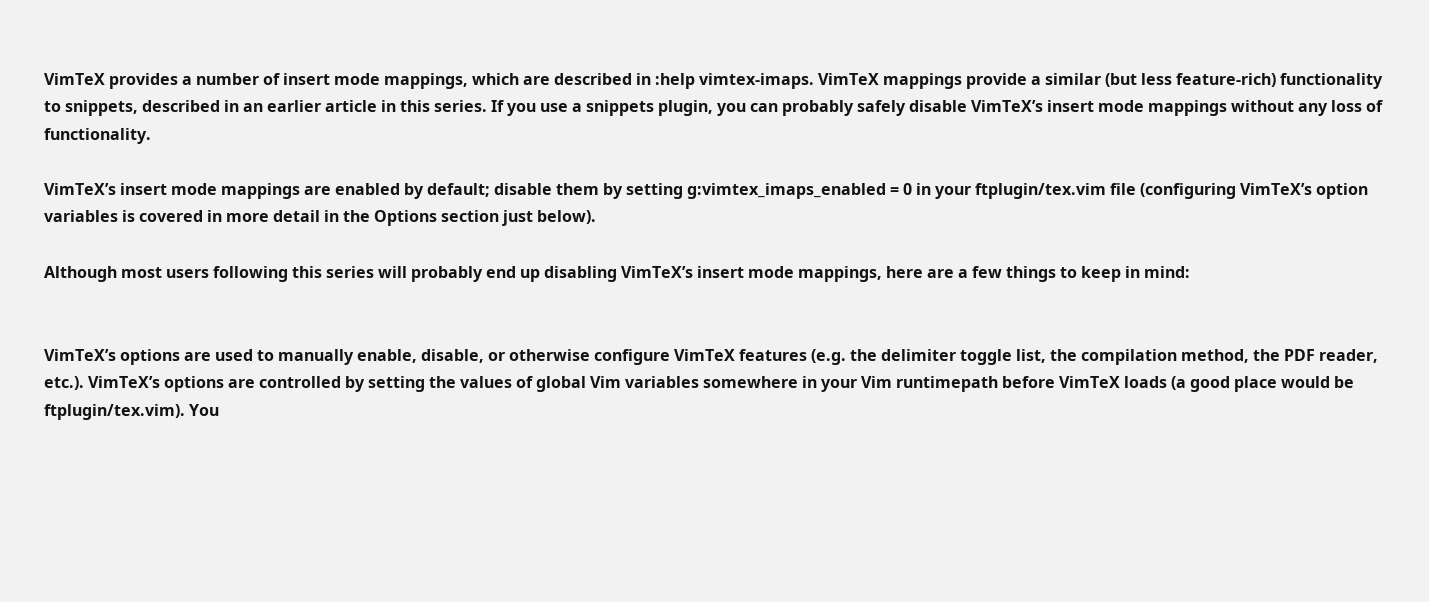VimTeX provides a number of insert mode mappings, which are described in :help vimtex-imaps. VimTeX mappings provide a similar (but less feature-rich) functionality to snippets, described in an earlier article in this series. If you use a snippets plugin, you can probably safely disable VimTeX’s insert mode mappings without any loss of functionality.

VimTeX’s insert mode mappings are enabled by default; disable them by setting g:vimtex_imaps_enabled = 0 in your ftplugin/tex.vim file (configuring VimTeX’s option variables is covered in more detail in the Options section just below).

Although most users following this series will probably end up disabling VimTeX’s insert mode mappings, here are a few things to keep in mind:


VimTeX’s options are used to manually enable, disable, or otherwise configure VimTeX features (e.g. the delimiter toggle list, the compilation method, the PDF reader, etc.). VimTeX’s options are controlled by setting the values of global Vim variables somewhere in your Vim runtimepath before VimTeX loads (a good place would be ftplugin/tex.vim). You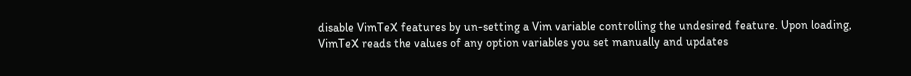disable VimTeX features by un-setting a Vim variable controlling the undesired feature. Upon loading, VimTeX reads the values of any option variables you set manually and updates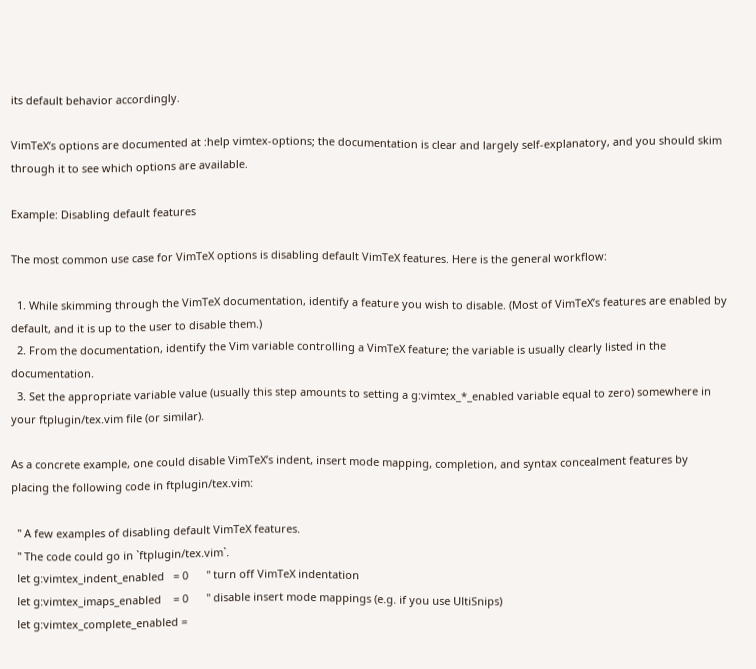its default behavior accordingly.

VimTeX’s options are documented at :help vimtex-options; the documentation is clear and largely self-explanatory, and you should skim through it to see which options are available.

Example: Disabling default features

The most common use case for VimTeX options is disabling default VimTeX features. Here is the general workflow:

  1. While skimming through the VimTeX documentation, identify a feature you wish to disable. (Most of VimTeX’s features are enabled by default, and it is up to the user to disable them.)
  2. From the documentation, identify the Vim variable controlling a VimTeX feature; the variable is usually clearly listed in the documentation.
  3. Set the appropriate variable value (usually this step amounts to setting a g:vimtex_*_enabled variable equal to zero) somewhere in your ftplugin/tex.vim file (or similar).

As a concrete example, one could disable VimTeX’s indent, insert mode mapping, completion, and syntax concealment features by placing the following code in ftplugin/tex.vim:

  " A few examples of disabling default VimTeX features.
  " The code could go in `ftplugin/tex.vim`.
  let g:vimtex_indent_enabled   = 0      " turn off VimTeX indentation
  let g:vimtex_imaps_enabled    = 0      " disable insert mode mappings (e.g. if you use UltiSnips)
  let g:vimtex_complete_enabled =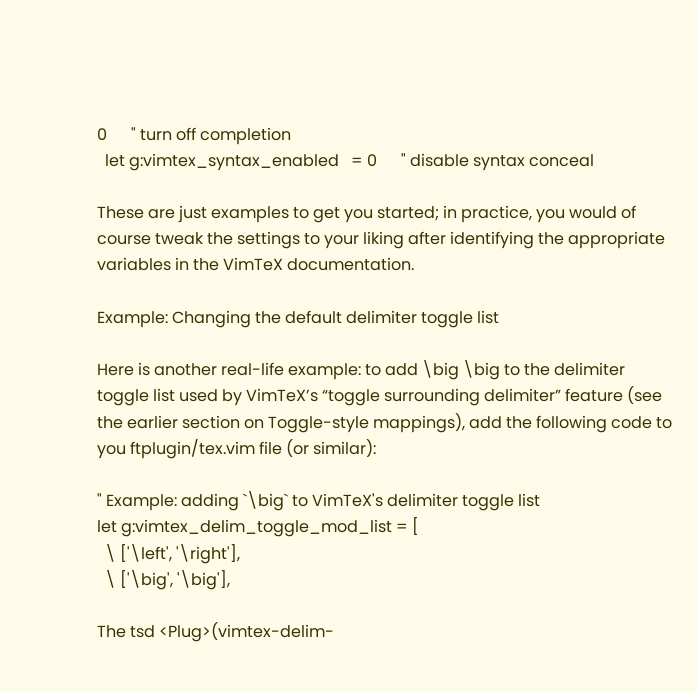0      " turn off completion
  let g:vimtex_syntax_enabled   = 0      " disable syntax conceal

These are just examples to get you started; in practice, you would of course tweak the settings to your liking after identifying the appropriate variables in the VimTeX documentation.

Example: Changing the default delimiter toggle list

Here is another real-life example: to add \big \big to the delimiter toggle list used by VimTeX’s “toggle surrounding delimiter” feature (see the earlier section on Toggle-style mappings), add the following code to you ftplugin/tex.vim file (or similar):

" Example: adding `\big` to VimTeX's delimiter toggle list
let g:vimtex_delim_toggle_mod_list = [
  \ ['\left', '\right'],
  \ ['\big', '\big'],

The tsd <Plug>(vimtex-delim-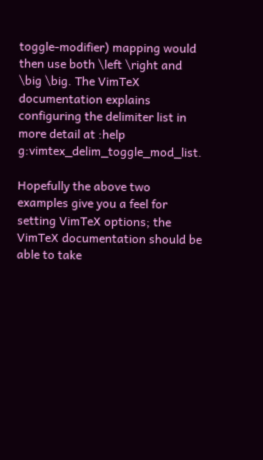toggle-modifier) mapping would then use both \left \right and \big \big. The VimTeX documentation explains configuring the delimiter list in more detail at :help g:vimtex_delim_toggle_mod_list.

Hopefully the above two examples give you a feel for setting VimTeX options; the VimTeX documentation should be able to take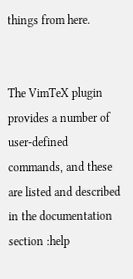things from here.


The VimTeX plugin provides a number of user-defined commands, and these are listed and described in the documentation section :help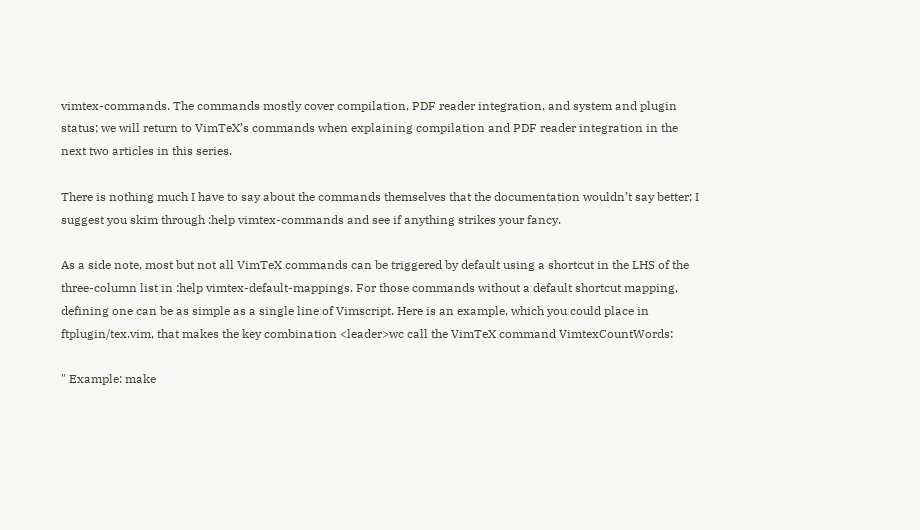vimtex-commands. The commands mostly cover compilation, PDF reader integration, and system and plugin status; we will return to VimTeX’s commands when explaining compilation and PDF reader integration in the next two articles in this series.

There is nothing much I have to say about the commands themselves that the documentation wouldn’t say better; I suggest you skim through :help vimtex-commands and see if anything strikes your fancy.

As a side note, most but not all VimTeX commands can be triggered by default using a shortcut in the LHS of the three-column list in :help vimtex-default-mappings. For those commands without a default shortcut mapping, defining one can be as simple as a single line of Vimscript. Here is an example, which you could place in ftplugin/tex.vim, that makes the key combination <leader>wc call the VimTeX command VimtexCountWords:

" Example: make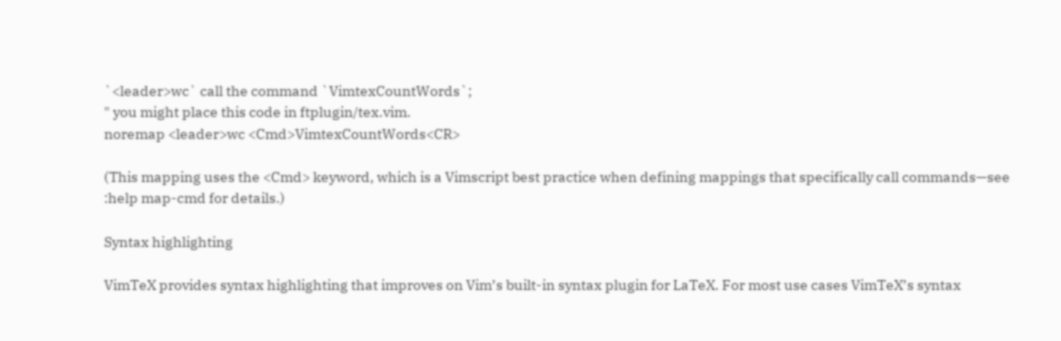`<leader>wc` call the command `VimtexCountWords`;
" you might place this code in ftplugin/tex.vim.
noremap <leader>wc <Cmd>VimtexCountWords<CR>

(This mapping uses the <Cmd> keyword, which is a Vimscript best practice when defining mappings that specifically call commands—see :help map-cmd for details.)

Syntax highlighting

VimTeX provides syntax highlighting that improves on Vim’s built-in syntax plugin for LaTeX. For most use cases VimTeX’s syntax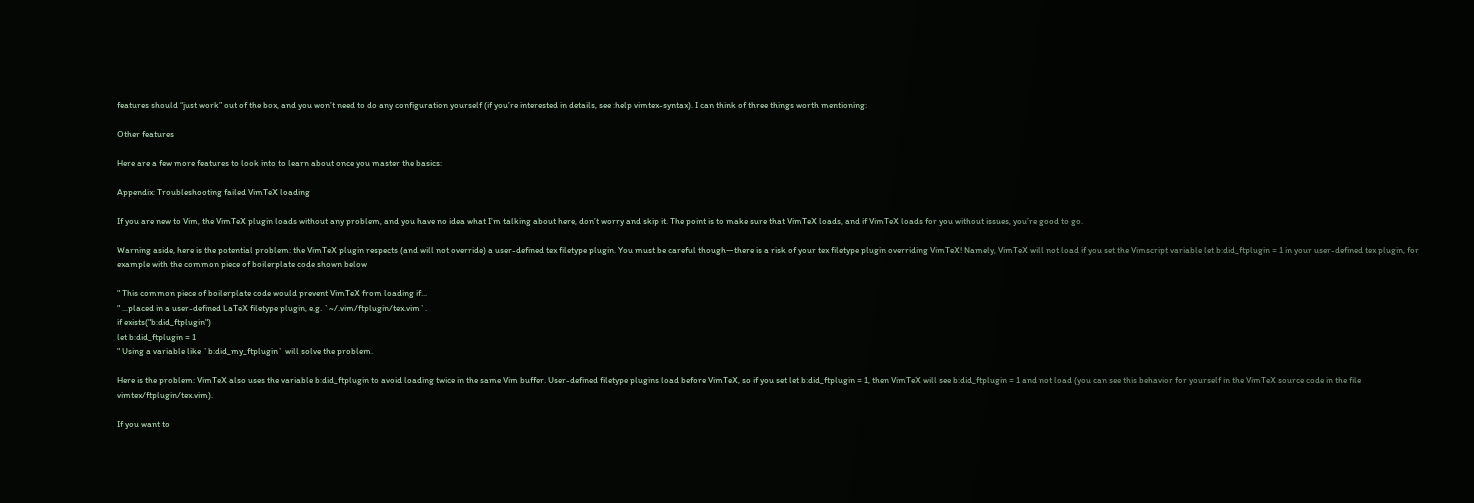features should “just work” out of the box, and you won’t need to do any configuration yourself (if you’re interested in details, see :help vimtex-syntax). I can think of three things worth mentioning:

Other features

Here are a few more features to look into to learn about once you master the basics:

Appendix: Troubleshooting failed VimTeX loading

If you are new to Vim, the VimTeX plugin loads without any problem, and you have no idea what I’m talking about here, don’t worry and skip it. The point is to make sure that VimTeX loads, and if VimTeX loads for you without issues, you’re good to go.

Warning aside, here is the potential problem: the VimTeX plugin respects (and will not override) a user-defined tex filetype plugin. You must be careful though—there is a risk of your tex filetype plugin overriding VimTeX! Namely, VimTeX will not load if you set the Vimscript variable let b:did_ftplugin = 1 in your user-defined tex plugin, for example with the common piece of boilerplate code shown below

" This common piece of boilerplate code would prevent VimTeX from loading if...
" ...placed in a user-defined LaTeX filetype plugin, e.g. `~/.vim/ftplugin/tex.vim`.
if exists("b:did_ftplugin")
let b:did_ftplugin = 1
" Using a variable like `b:did_my_ftplugin` will solve the problem.

Here is the problem: VimTeX also uses the variable b:did_ftplugin to avoid loading twice in the same Vim buffer. User-defined filetype plugins load before VimTeX, so if you set let b:did_ftplugin = 1, then VimTeX will see b:did_ftplugin = 1 and not load (you can see this behavior for yourself in the VimTeX source code in the file vimtex/ftplugin/tex.vim).

If you want to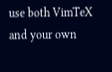use both VimTeX and your own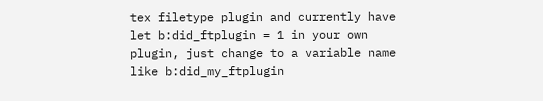tex filetype plugin and currently have let b:did_ftplugin = 1 in your own plugin, just change to a variable name like b:did_my_ftplugin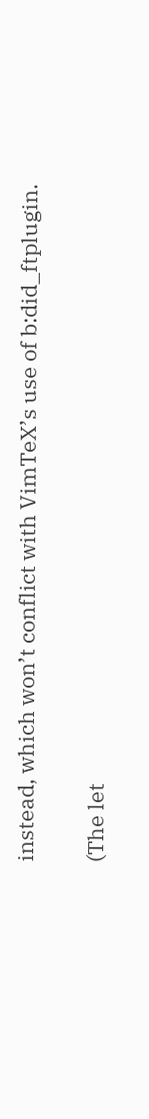instead, which won’t conflict with VimTeX’s use of b:did_ftplugin.

(The let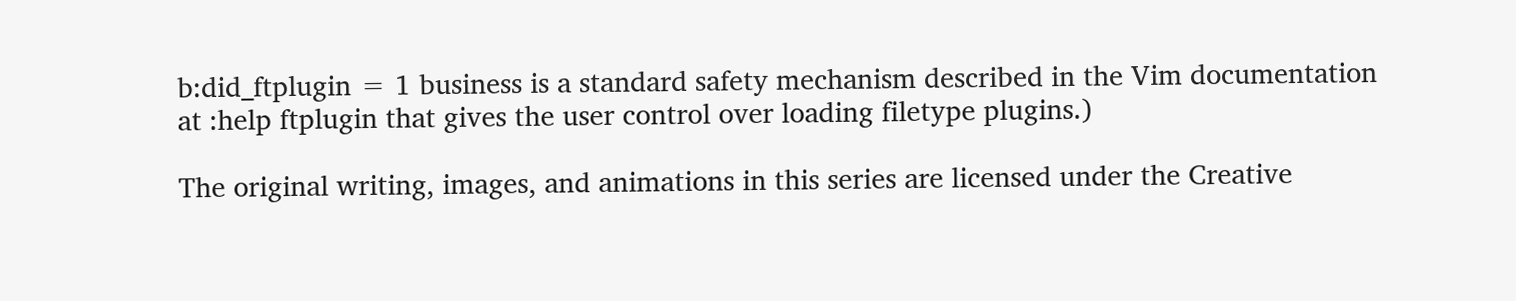b:did_ftplugin = 1 business is a standard safety mechanism described in the Vim documentation at :help ftplugin that gives the user control over loading filetype plugins.)

The original writing, images, and animations in this series are licensed under the Creative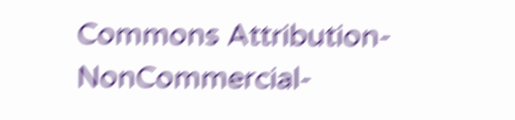Commons Attribution-NonCommercial-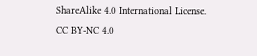ShareAlike 4.0 International License.
CC BY-NC 4.0